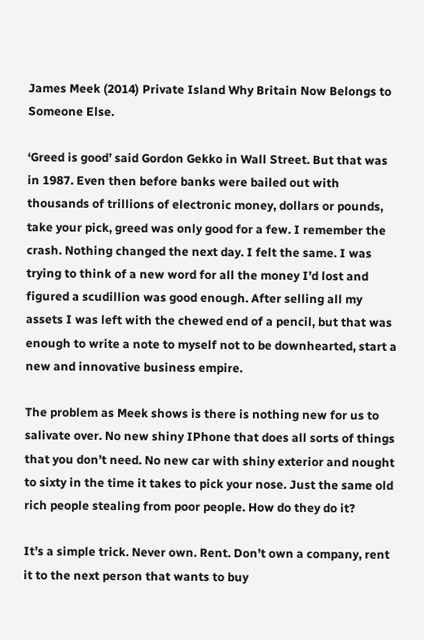James Meek (2014) Private Island Why Britain Now Belongs to Someone Else.

‘Greed is good’ said Gordon Gekko in Wall Street. But that was in 1987. Even then before banks were bailed out with thousands of trillions of electronic money, dollars or pounds, take your pick, greed was only good for a few. I remember the crash. Nothing changed the next day. I felt the same. I was trying to think of a new word for all the money I’d lost and figured a scudillion was good enough. After selling all my assets I was left with the chewed end of a pencil, but that was enough to write a note to myself not to be downhearted, start a new and innovative business empire.

The problem as Meek shows is there is nothing new for us to salivate over. No new shiny IPhone that does all sorts of things that you don’t need. No new car with shiny exterior and nought to sixty in the time it takes to pick your nose. Just the same old rich people stealing from poor people. How do they do it?

It’s a simple trick. Never own. Rent. Don’t own a company, rent it to the next person that wants to buy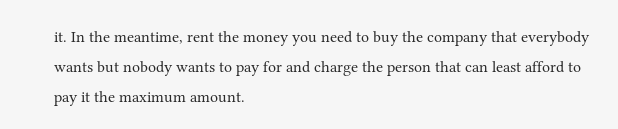it. In the meantime, rent the money you need to buy the company that everybody wants but nobody wants to pay for and charge the person that can least afford to pay it the maximum amount.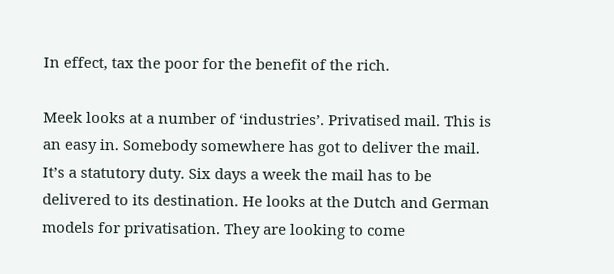In effect, tax the poor for the benefit of the rich.

Meek looks at a number of ‘industries’. Privatised mail. This is an easy in. Somebody somewhere has got to deliver the mail. It’s a statutory duty. Six days a week the mail has to be delivered to its destination. He looks at the Dutch and German models for privatisation. They are looking to come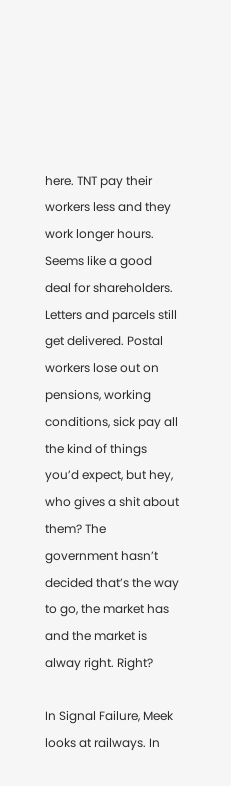here. TNT pay their workers less and they work longer hours. Seems like a good deal for shareholders. Letters and parcels still get delivered. Postal workers lose out on pensions, working conditions, sick pay all the kind of things you’d expect, but hey, who gives a shit about them? The government hasn’t decided that’s the way to go, the market has and the market is alway right. Right?

In Signal Failure, Meek looks at railways. In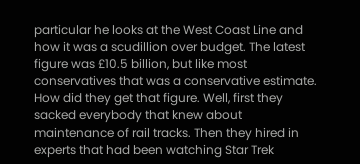particular he looks at the West Coast Line and how it was a scudillion over budget. The latest figure was £10.5 billion, but like most conservatives that was a conservative estimate. How did they get that figure. Well, first they sacked everybody that knew about maintenance of rail tracks. Then they hired in experts that had been watching Star Trek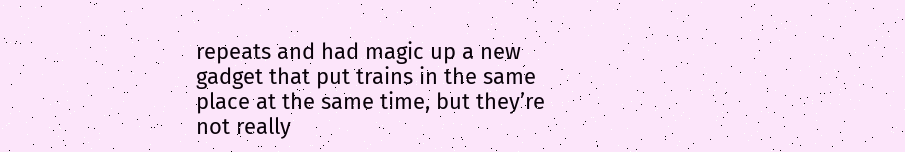repeats and had magic up a new gadget that put trains in the same place at the same time, but they’re not really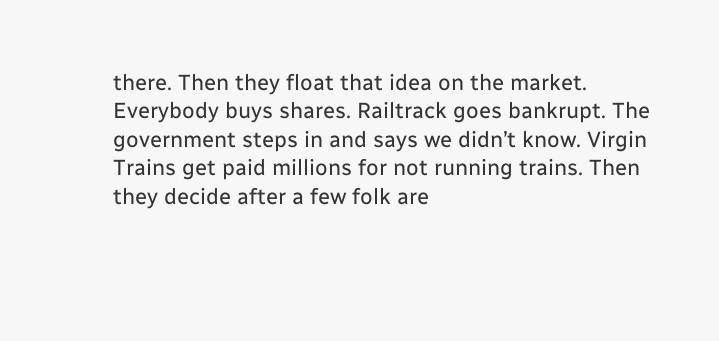there. Then they float that idea on the market. Everybody buys shares. Railtrack goes bankrupt. The government steps in and says we didn’t know. Virgin Trains get paid millions for not running trains. Then they decide after a few folk are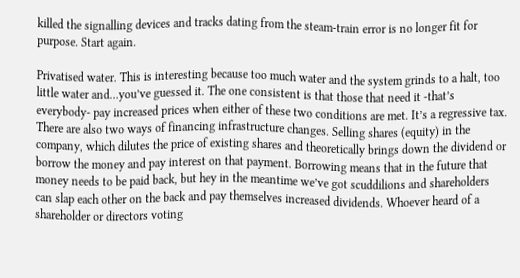killed the signalling devices and tracks dating from the steam-train error is no longer fit for purpose. Start again.

Privatised water. This is interesting because too much water and the system grinds to a halt, too little water and…you’ve guessed it. The one consistent is that those that need it -that’s everybody- pay increased prices when either of these two conditions are met. It’s a regressive tax. There are also two ways of financing infrastructure changes. Selling shares (equity) in the company, which dilutes the price of existing shares and theoretically brings down the dividend or  borrow the money and pay interest on that payment. Borrowing means that in the future that money needs to be paid back, but hey in the meantime we’ve got scuddilions and shareholders can slap each other on the back and pay themselves increased dividends. Whoever heard of a shareholder or directors voting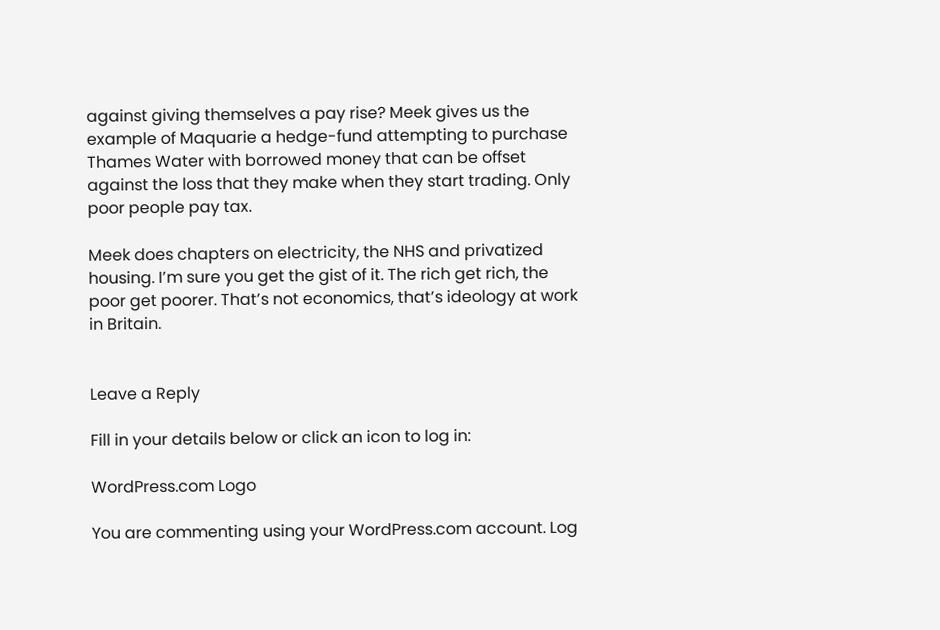against giving themselves a pay rise? Meek gives us the example of Maquarie a hedge-fund attempting to purchase Thames Water with borrowed money that can be offset against the loss that they make when they start trading. Only poor people pay tax.

Meek does chapters on electricity, the NHS and privatized housing. I’m sure you get the gist of it. The rich get rich, the poor get poorer. That’s not economics, that’s ideology at work in Britain.


Leave a Reply

Fill in your details below or click an icon to log in:

WordPress.com Logo

You are commenting using your WordPress.com account. Log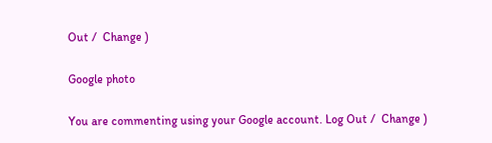Out /  Change )

Google photo

You are commenting using your Google account. Log Out /  Change )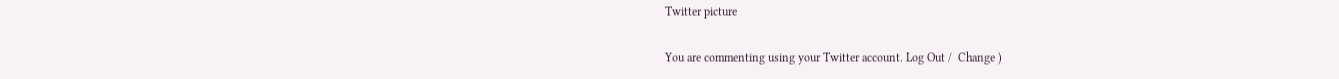Twitter picture

You are commenting using your Twitter account. Log Out /  Change )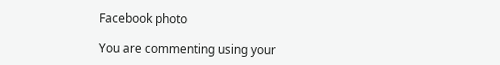Facebook photo

You are commenting using your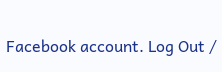Facebook account. Log Out /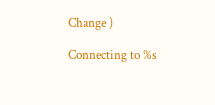Change )

Connecting to %s